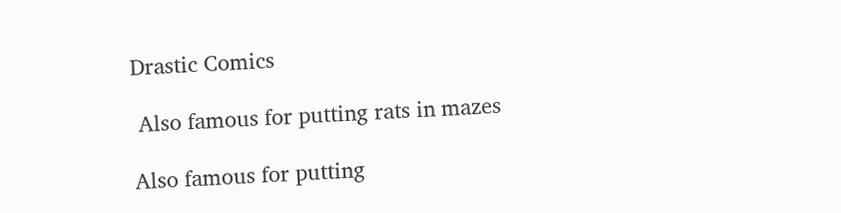Drastic Comics

 Also famous for putting rats in mazes

Also famous for putting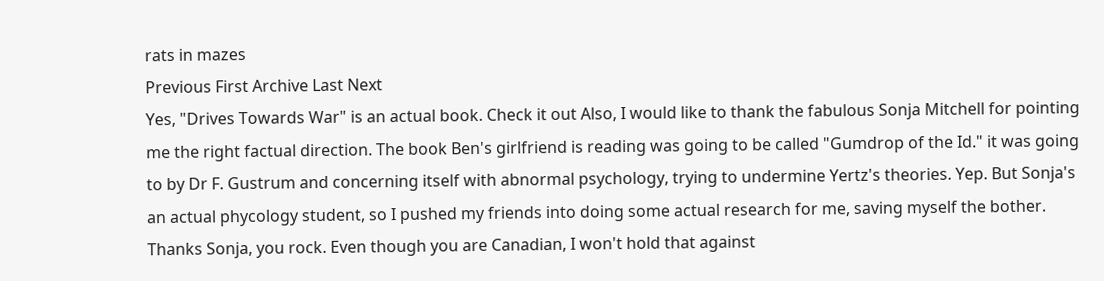rats in mazes
Previous First Archive Last Next
Yes, "Drives Towards War" is an actual book. Check it out Also, I would like to thank the fabulous Sonja Mitchell for pointing me the right factual direction. The book Ben's girlfriend is reading was going to be called "Gumdrop of the Id." it was going to by Dr F. Gustrum and concerning itself with abnormal psychology, trying to undermine Yertz's theories. Yep. But Sonja's an actual phycology student, so I pushed my friends into doing some actual research for me, saving myself the bother. Thanks Sonja, you rock. Even though you are Canadian, I won't hold that against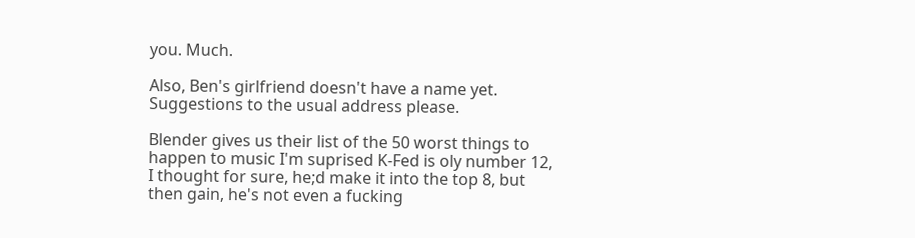you. Much.

Also, Ben's girlfriend doesn't have a name yet. Suggestions to the usual address please.

Blender gives us their list of the 50 worst things to happen to music I'm suprised K-Fed is oly number 12, I thought for sure, he;d make it into the top 8, but then gain, he's not even a fucking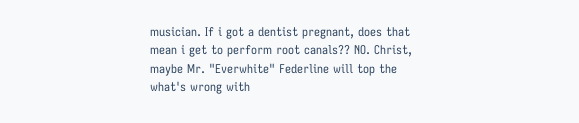musician. If i got a dentist pregnant, does that mean i get to perform root canals?? NO. Christ, maybe Mr. "Everwhite" Federline will top the what's wrong with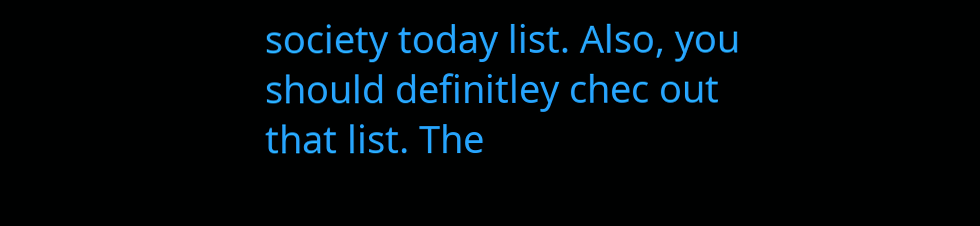society today list. Also, you should definitley chec out that list. The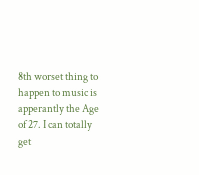8th worset thing to happen to music is apperantly the Age of 27. I can totally get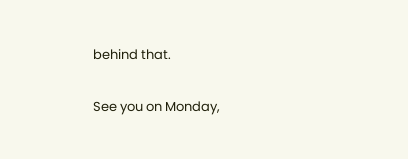behind that.

See you on Monday,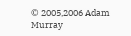© 2005,2006 Adam Murray